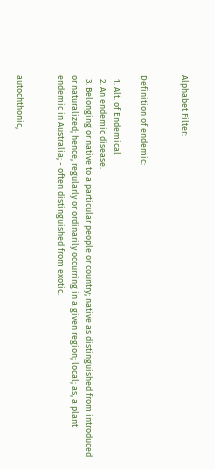Alphabet Filter:


Definition of endemic:

  1. Alt. of Endemical
  2. An endemic disease.
  3. Belonging or native to a particular people or country; native as distinguished from introduced or naturalized; hence, regularly or ordinarily occurring in a given region; local; as, a plant endemic in Australia; - often distinguished from exotic.


autochthonic,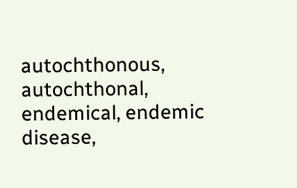autochthonous, autochthonal, endemical, endemic disease,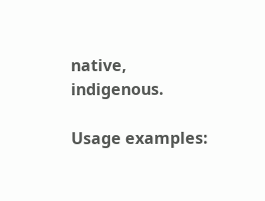native, indigenous.

Usage examples: